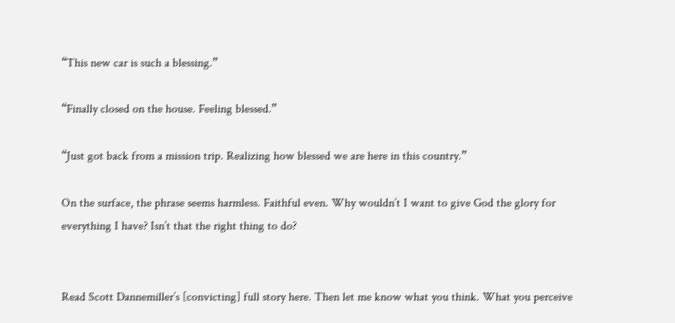“This new car is such a blessing.”

“Finally closed on the house. Feeling blessed.”

“Just got back from a mission trip. Realizing how blessed we are here in this country.”

On the surface, the phrase seems harmless. Faithful even. Why wouldn’t I want to give God the glory for everything I have? Isn’t that the right thing to do?


Read Scott Dannemiller’s [convicting] full story here. Then let me know what you think. What you perceive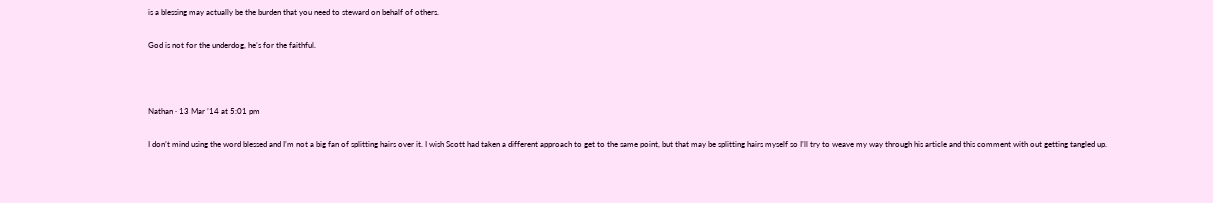is a blessing may actually be the burden that you need to steward on behalf of others.

God is not for the underdog, he’s for the faithful.



Nathan · 13 Mar ’14 at 5:01 pm

I don’t mind using the word blessed and I’m not a big fan of splitting hairs over it. I wish Scott had taken a different approach to get to the same point, but that may be splitting hairs myself so I’ll try to weave my way through his article and this comment with out getting tangled up.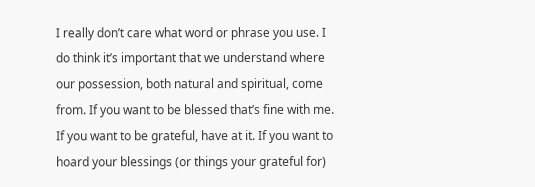I really don’t care what word or phrase you use. I do think it’s important that we understand where our possession, both natural and spiritual, come from. If you want to be blessed that’s fine with me. If you want to be grateful, have at it. If you want to hoard your blessings (or things your grateful for)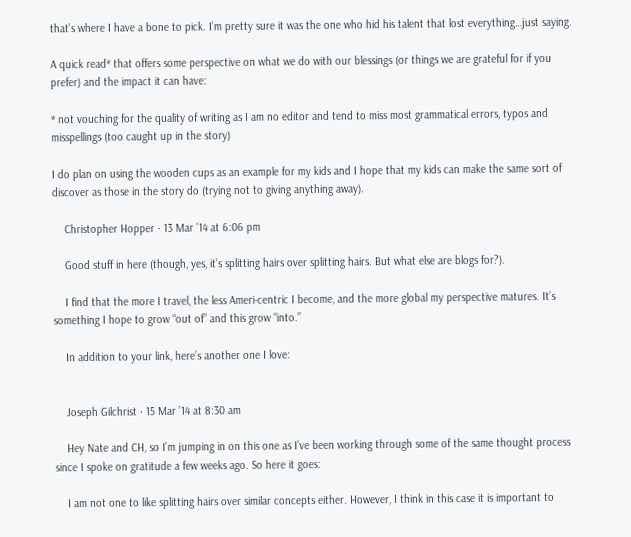that’s where I have a bone to pick. I’m pretty sure it was the one who hid his talent that lost everything…just saying.

A quick read* that offers some perspective on what we do with our blessings (or things we are grateful for if you prefer) and the impact it can have:

* not vouching for the quality of writing as I am no editor and tend to miss most grammatical errors, typos and misspellings (too caught up in the story)

I do plan on using the wooden cups as an example for my kids and I hope that my kids can make the same sort of discover as those in the story do (trying not to giving anything away).

    Christopher Hopper · 13 Mar ’14 at 6:06 pm

    Good stuff in here (though, yes, it’s splitting hairs over splitting hairs. But what else are blogs for?).

    I find that the more I travel, the less Ameri-centric I become, and the more global my perspective matures. It’s something I hope to grow “out of” and this grow “into.”

    In addition to your link, here’s another one I love:


    Joseph Gilchrist · 15 Mar ’14 at 8:30 am

    Hey Nate and CH, so I’m jumping in on this one as I’ve been working through some of the same thought process since I spoke on gratitude a few weeks ago. So here it goes:

    I am not one to like splitting hairs over similar concepts either. However, I think in this case it is important to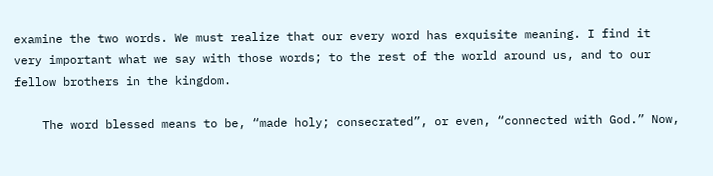examine the two words. We must realize that our every word has exquisite meaning. I find it very important what we say with those words; to the rest of the world around us, and to our fellow brothers in the kingdom.

    The word blessed means to be, “made holy; consecrated”, or even, “connected with God.” Now,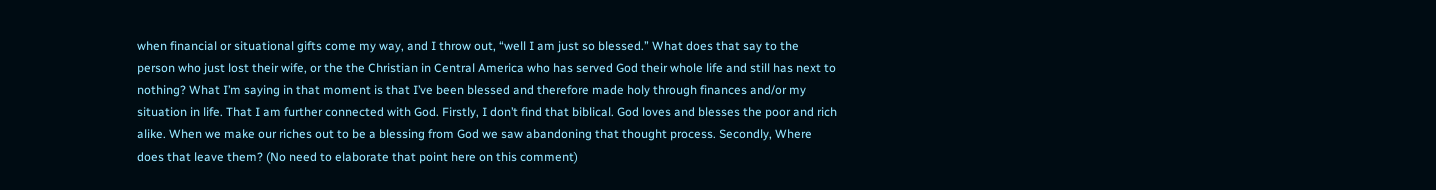when financial or situational gifts come my way, and I throw out, “well I am just so blessed.” What does that say to the person who just lost their wife, or the the Christian in Central America who has served God their whole life and still has next to nothing? What I’m saying in that moment is that I’ve been blessed and therefore made holy through finances and/or my situation in life. That I am further connected with God. Firstly, I don’t find that biblical. God loves and blesses the poor and rich alike. When we make our riches out to be a blessing from God we saw abandoning that thought process. Secondly, Where does that leave them? (No need to elaborate that point here on this comment)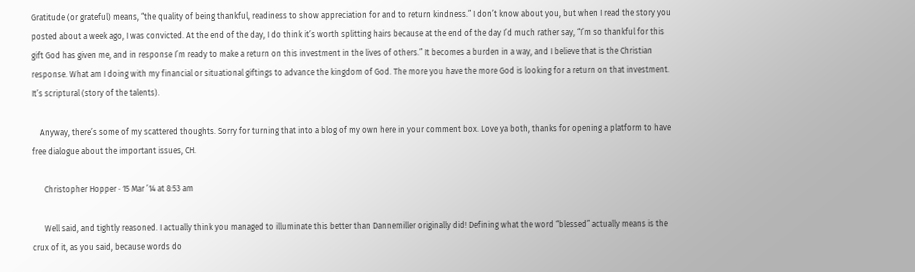Gratitude (or grateful) means, “the quality of being thankful, readiness to show appreciation for and to return kindness.” I don’t know about you, but when I read the story you posted about a week ago, I was convicted. At the end of the day, I do think it’s worth splitting hairs because at the end of the day I’d much rather say, “I’m so thankful for this gift God has given me, and in response I’m ready to make a return on this investment in the lives of others.” It becomes a burden in a way, and I believe that is the Christian response. What am I doing with my financial or situational giftings to advance the kingdom of God. The more you have the more God is looking for a return on that investment. It’s scriptural (story of the talents).

    Anyway, there’s some of my scattered thoughts. Sorry for turning that into a blog of my own here in your comment box. Love ya both, thanks for opening a platform to have free dialogue about the important issues, CH.

      Christopher Hopper · 15 Mar ’14 at 8:53 am

      Well said, and tightly reasoned. I actually think you managed to illuminate this better than Dannemiller originally did! Defining what the word “blessed” actually means is the crux of it, as you said, because words do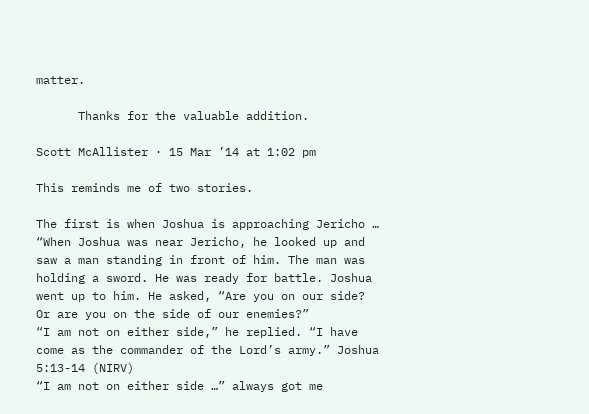matter.

      Thanks for the valuable addition.

Scott McAllister · 15 Mar ’14 at 1:02 pm

This reminds me of two stories.

The first is when Joshua is approaching Jericho …
“When Joshua was near Jericho, he looked up and saw a man standing in front of him. The man was holding a sword. He was ready for battle. Joshua went up to him. He asked, “Are you on our side? Or are you on the side of our enemies?”
“I am not on either side,” he replied. “I have come as the commander of the Lord’s army.” Joshua 5:13-14 (NIRV)
“I am not on either side …” always got me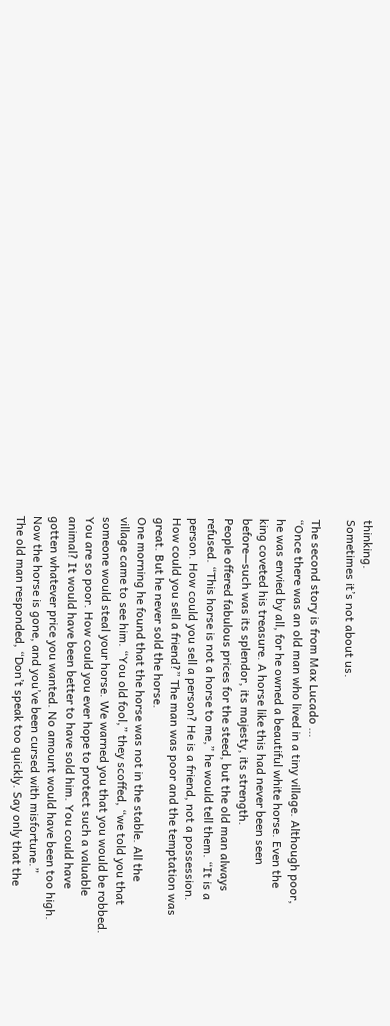thinking.
Sometimes it’s not about us.

The second story is from Max Lucado …
“Once there was an old man who lived in a tiny village. Although poor,
he was envied by all, for he owned a beautiful white horse. Even the
king coveted his treasure. A horse like this had never been seen
before—such was its splendor, its majesty, its strength.
People offered fabulous prices for the steed, but the old man always
refused. “This horse is not a horse to me,” he would tell them. “It is a
person. How could you sell a person? He is a friend, not a possession.
How could you sell a friend?” The man was poor and the temptation was
great. But he never sold the horse.
One morning he found that the horse was not in the stable. All the
village came to see him. “You old fool,” they scoffed, “we told you that
someone would steal your horse. We warned you that you would be robbed.
You are so poor. How could you ever hope to protect such a valuable
animal? It would have been better to have sold him. You could have
gotten whatever price you wanted. No amount would have been too high.
Now the horse is gone, and you’ve been cursed with misfortune.”
The old man responded, “Don’t speak too quickly. Say only that the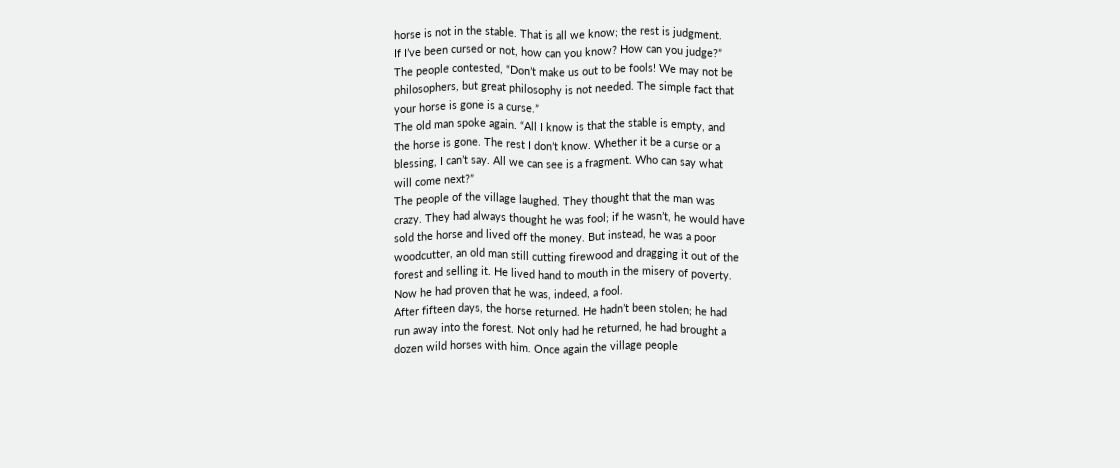horse is not in the stable. That is all we know; the rest is judgment.
If I’ve been cursed or not, how can you know? How can you judge?”
The people contested, “Don’t make us out to be fools! We may not be
philosophers, but great philosophy is not needed. The simple fact that
your horse is gone is a curse.”
The old man spoke again. “All I know is that the stable is empty, and
the horse is gone. The rest I don’t know. Whether it be a curse or a
blessing, I can’t say. All we can see is a fragment. Who can say what
will come next?”
The people of the village laughed. They thought that the man was
crazy. They had always thought he was fool; if he wasn’t, he would have
sold the horse and lived off the money. But instead, he was a poor
woodcutter, an old man still cutting firewood and dragging it out of the
forest and selling it. He lived hand to mouth in the misery of poverty.
Now he had proven that he was, indeed, a fool.
After fifteen days, the horse returned. He hadn’t been stolen; he had
run away into the forest. Not only had he returned, he had brought a
dozen wild horses with him. Once again the village people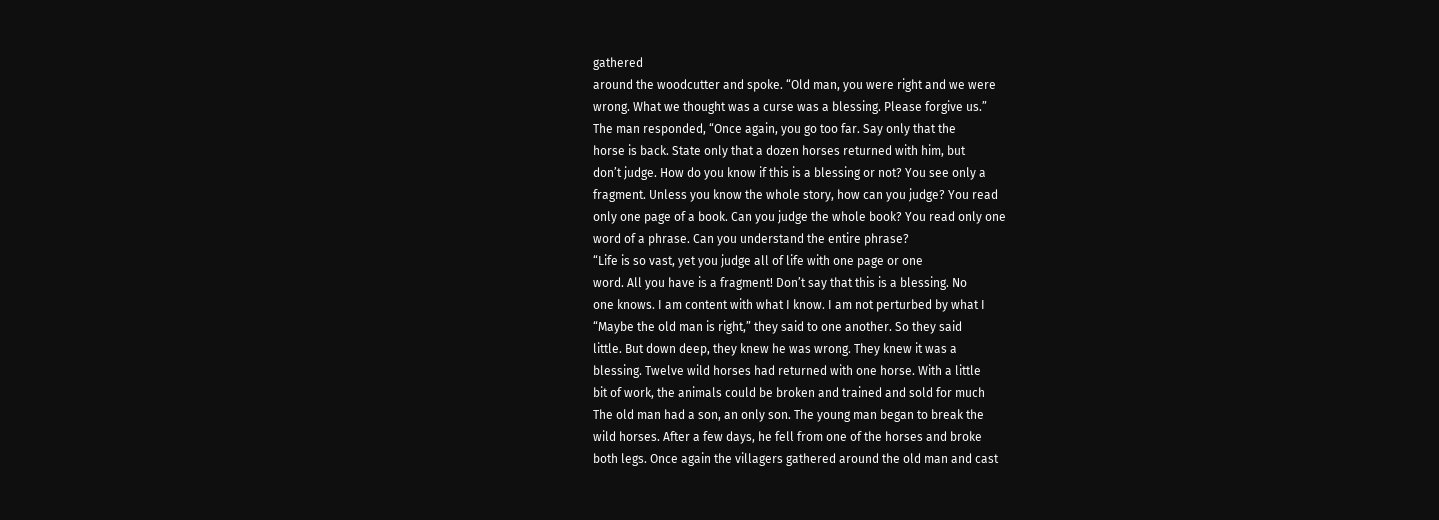gathered
around the woodcutter and spoke. “Old man, you were right and we were
wrong. What we thought was a curse was a blessing. Please forgive us.”
The man responded, “Once again, you go too far. Say only that the
horse is back. State only that a dozen horses returned with him, but
don’t judge. How do you know if this is a blessing or not? You see only a
fragment. Unless you know the whole story, how can you judge? You read
only one page of a book. Can you judge the whole book? You read only one
word of a phrase. Can you understand the entire phrase?
“Life is so vast, yet you judge all of life with one page or one
word. All you have is a fragment! Don’t say that this is a blessing. No
one knows. I am content with what I know. I am not perturbed by what I
“Maybe the old man is right,” they said to one another. So they said
little. But down deep, they knew he was wrong. They knew it was a
blessing. Twelve wild horses had returned with one horse. With a little
bit of work, the animals could be broken and trained and sold for much
The old man had a son, an only son. The young man began to break the
wild horses. After a few days, he fell from one of the horses and broke
both legs. Once again the villagers gathered around the old man and cast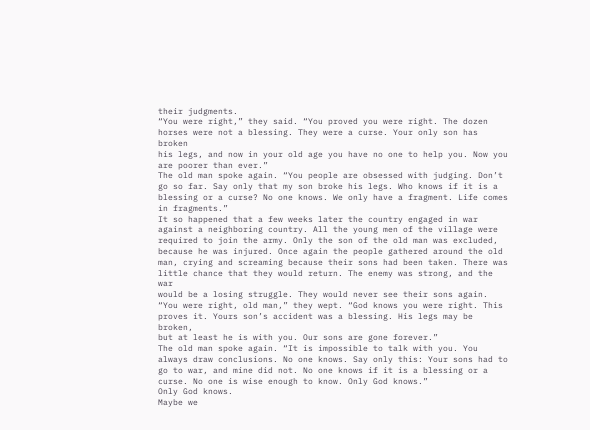their judgments.
“You were right,” they said. “You proved you were right. The dozen
horses were not a blessing. They were a curse. Your only son has broken
his legs, and now in your old age you have no one to help you. Now you
are poorer than ever.”
The old man spoke again. “You people are obsessed with judging. Don’t
go so far. Say only that my son broke his legs. Who knows if it is a
blessing or a curse? No one knows. We only have a fragment. Life comes
in fragments.”
It so happened that a few weeks later the country engaged in war
against a neighboring country. All the young men of the village were
required to join the army. Only the son of the old man was excluded,
because he was injured. Once again the people gathered around the old
man, crying and screaming because their sons had been taken. There was
little chance that they would return. The enemy was strong, and the war
would be a losing struggle. They would never see their sons again.
“You were right, old man,” they wept. “God knows you were right. This
proves it. Yours son’s accident was a blessing. His legs may be broken,
but at least he is with you. Our sons are gone forever.”
The old man spoke again. “It is impossible to talk with you. You
always draw conclusions. No one knows. Say only this: Your sons had to
go to war, and mine did not. No one knows if it is a blessing or a
curse. No one is wise enough to know. Only God knows.”
Only God knows.
Maybe we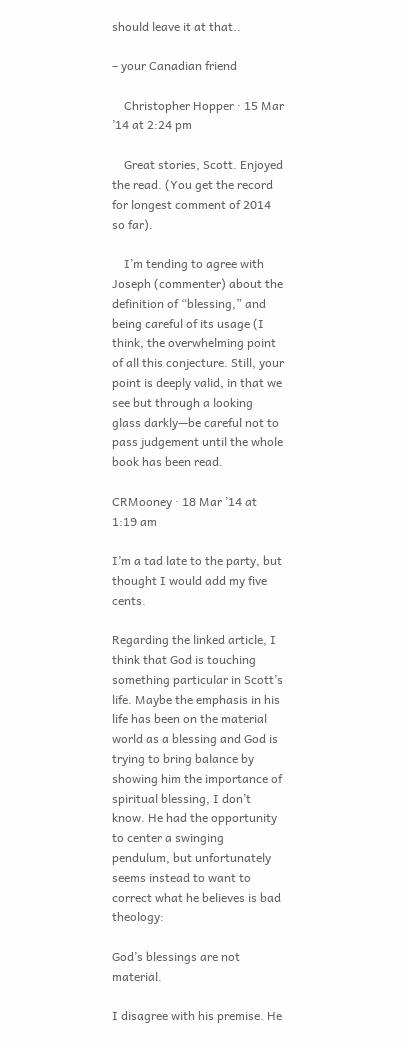should leave it at that..

– your Canadian friend

    Christopher Hopper · 15 Mar ’14 at 2:24 pm

    Great stories, Scott. Enjoyed the read. (You get the record for longest comment of 2014 so far).

    I’m tending to agree with Joseph (commenter) about the definition of “blessing,” and being careful of its usage (I think, the overwhelming point of all this conjecture. Still, your point is deeply valid, in that we see but through a looking glass darkly—be careful not to pass judgement until the whole book has been read.

CRMooney · 18 Mar ’14 at 1:19 am

I’m a tad late to the party, but thought I would add my five cents.

Regarding the linked article, I think that God is touching something particular in Scott’s life. Maybe the emphasis in his life has been on the material world as a blessing and God is trying to bring balance by showing him the importance of spiritual blessing, I don’t know. He had the opportunity to center a swinging pendulum, but unfortunately seems instead to want to correct what he believes is bad theology:

God’s blessings are not material.

I disagree with his premise. He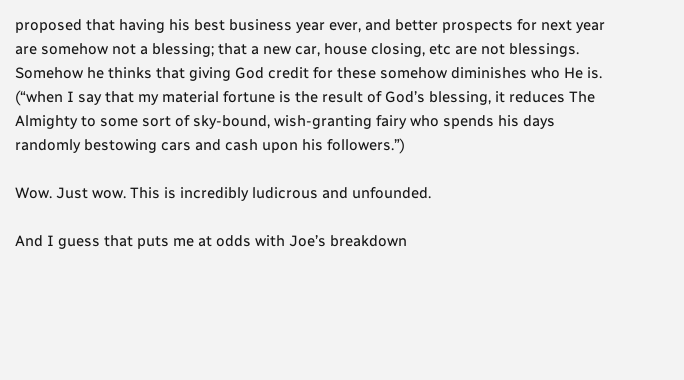proposed that having his best business year ever, and better prospects for next year are somehow not a blessing; that a new car, house closing, etc are not blessings. Somehow he thinks that giving God credit for these somehow diminishes who He is. (“when I say that my material fortune is the result of God’s blessing, it reduces The Almighty to some sort of sky-bound, wish-granting fairy who spends his days randomly bestowing cars and cash upon his followers.”)

Wow. Just wow. This is incredibly ludicrous and unfounded.

And I guess that puts me at odds with Joe’s breakdown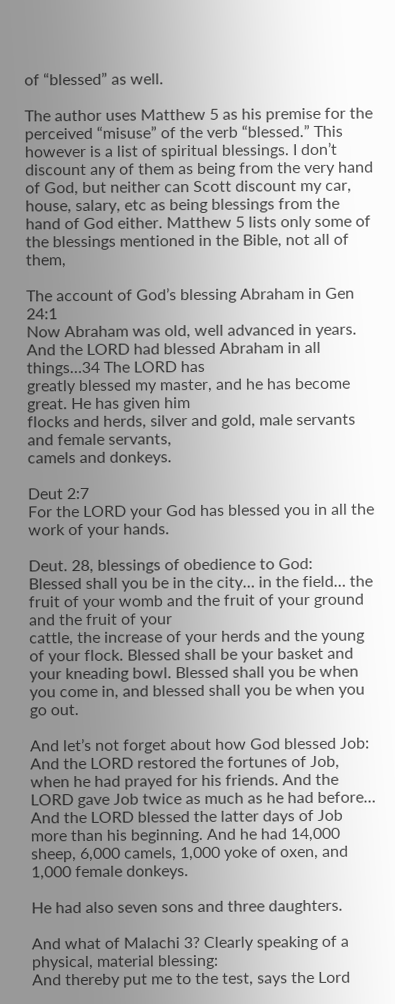of “blessed” as well.

The author uses Matthew 5 as his premise for the perceived “misuse” of the verb “blessed.” This however is a list of spiritual blessings. I don’t discount any of them as being from the very hand of God, but neither can Scott discount my car, house, salary, etc as being blessings from the hand of God either. Matthew 5 lists only some of the blessings mentioned in the Bible, not all of them,

The account of God’s blessing Abraham in Gen 24:1
Now Abraham was old, well advanced in years. And the LORD had blessed Abraham in all things…34 The LORD has
greatly blessed my master, and he has become great. He has given him
flocks and herds, silver and gold, male servants and female servants,
camels and donkeys.

Deut 2:7
For the LORD your God has blessed you in all the work of your hands.

Deut. 28, blessings of obedience to God:
Blessed shall you be in the city… in the field… the
fruit of your womb and the fruit of your ground and the fruit of your
cattle, the increase of your herds and the young of your flock. Blessed shall be your basket and your kneading bowl. Blessed shall you be when you come in, and blessed shall you be when you go out.

And let’s not forget about how God blessed Job:
And the LORD restored the fortunes of Job, when he had prayed for his friends. And the LORD gave Job twice as much as he had before…
And the LORD blessed the latter days of Job more than his beginning. And he had 14,000 sheep, 6,000 camels, 1,000 yoke of oxen, and 1,000 female donkeys.

He had also seven sons and three daughters.

And what of Malachi 3? Clearly speaking of a physical, material blessing:
And thereby put me to the test, says the Lord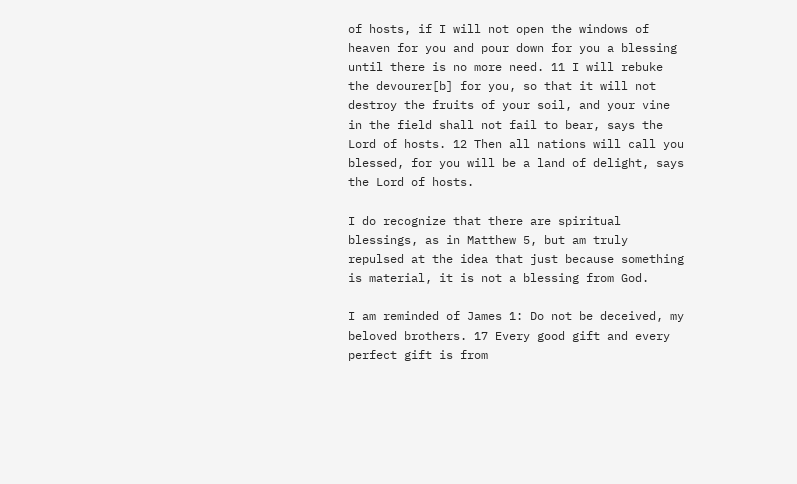of hosts, if I will not open the windows of heaven for you and pour down for you a blessing until there is no more need. 11 I will rebuke the devourer[b] for you, so that it will not destroy the fruits of your soil, and your vine in the field shall not fail to bear, says the Lord of hosts. 12 Then all nations will call you blessed, for you will be a land of delight, says the Lord of hosts.

I do recognize that there are spiritual blessings, as in Matthew 5, but am truly repulsed at the idea that just because something is material, it is not a blessing from God.

I am reminded of James 1: Do not be deceived, my beloved brothers. 17 Every good gift and every perfect gift is from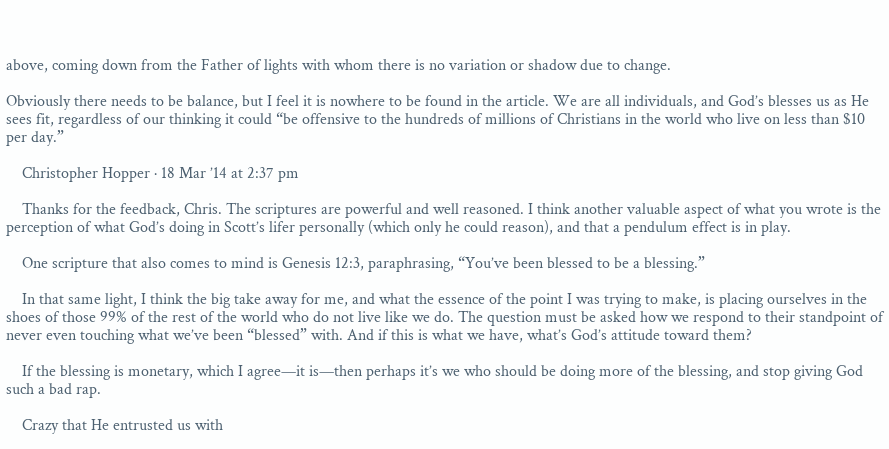above, coming down from the Father of lights with whom there is no variation or shadow due to change.

Obviously there needs to be balance, but I feel it is nowhere to be found in the article. We are all individuals, and God’s blesses us as He sees fit, regardless of our thinking it could “be offensive to the hundreds of millions of Christians in the world who live on less than $10 per day.”

    Christopher Hopper · 18 Mar ’14 at 2:37 pm

    Thanks for the feedback, Chris. The scriptures are powerful and well reasoned. I think another valuable aspect of what you wrote is the perception of what God’s doing in Scott’s lifer personally (which only he could reason), and that a pendulum effect is in play.

    One scripture that also comes to mind is Genesis 12:3, paraphrasing, “You’ve been blessed to be a blessing.”

    In that same light, I think the big take away for me, and what the essence of the point I was trying to make, is placing ourselves in the shoes of those 99% of the rest of the world who do not live like we do. The question must be asked how we respond to their standpoint of never even touching what we’ve been “blessed” with. And if this is what we have, what’s God’s attitude toward them?

    If the blessing is monetary, which I agree—it is—then perhaps it’s we who should be doing more of the blessing, and stop giving God such a bad rap.

    Crazy that He entrusted us with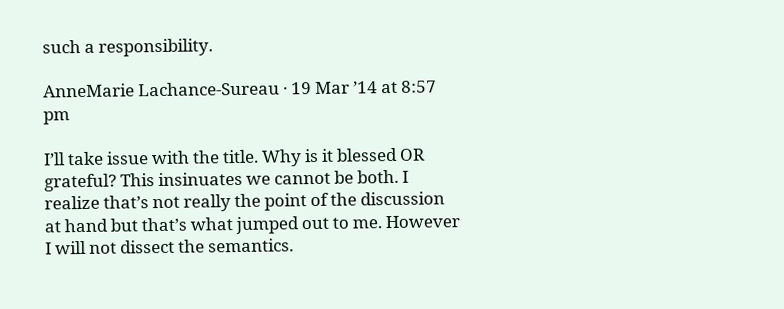such a responsibility.

AnneMarie Lachance-Sureau · 19 Mar ’14 at 8:57 pm

I’ll take issue with the title. Why is it blessed OR grateful? This insinuates we cannot be both. I realize that’s not really the point of the discussion at hand but that’s what jumped out to me. However I will not dissect the semantics.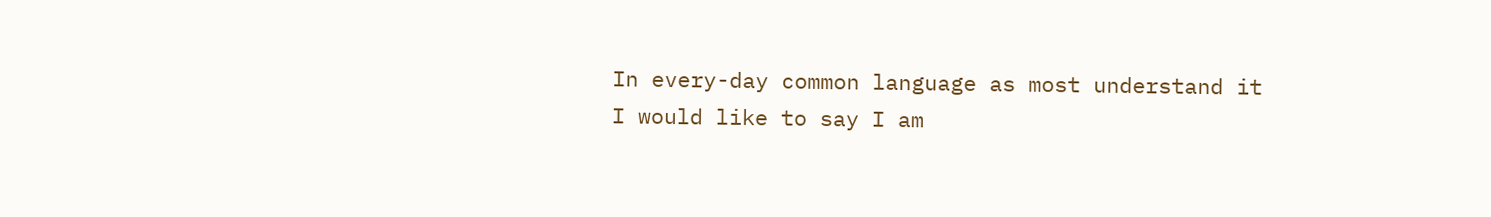In every-day common language as most understand it I would like to say I am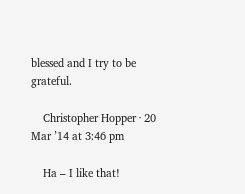blessed and I try to be grateful.

    Christopher Hopper · 20 Mar ’14 at 3:46 pm

    Ha – I like that!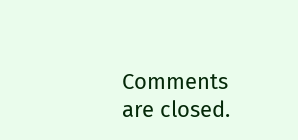Comments are closed.